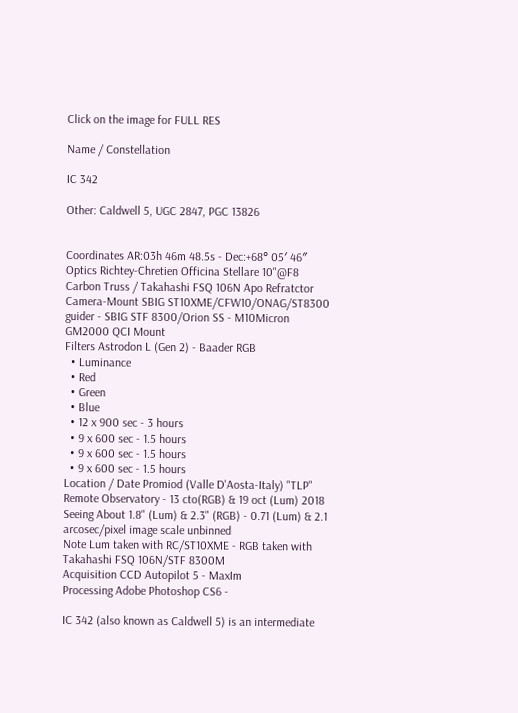Click on the image for FULL RES

Name / Constellation

IC 342

Other: Caldwell 5, UGC 2847, PGC 13826


Coordinates AR:03h 46m 48.5s - Dec:+68° 05′ 46″
Optics Richtey-Chretien Officina Stellare 10"@F8 Carbon Truss / Takahashi FSQ 106N Apo Refratctor
Camera-Mount SBIG ST10XME/CFW10/ONAG/ST8300 guider - SBIG STF 8300/Orion SS - M10Micron GM2000 QCI Mount
Filters Astrodon L (Gen 2) - Baader RGB
  • Luminance
  • Red
  • Green
  • Blue
  • 12 x 900 sec - 3 hours
  • 9 x 600 sec - 1.5 hours
  • 9 x 600 sec - 1.5 hours
  • 9 x 600 sec - 1.5 hours
Location / Date Promiod (Valle D'Aosta-Italy) "TLP" Remote Observatory - 13 cto(RGB) & 19 oct (Lum) 2018
Seeing About 1.8" (Lum) & 2.3" (RGB) - 0.71 (Lum) & 2.1 arcosec/pixel image scale unbinned
Note Lum taken with RC/ST10XME - RGB taken with Takahashi FSQ 106N/STF 8300M
Acquisition CCD Autopilot 5 - MaxIm
Processing Adobe Photoshop CS6 -

IC 342 (also known as Caldwell 5) is an intermediate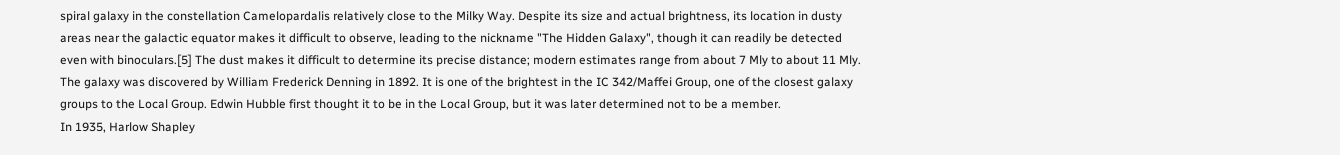spiral galaxy in the constellation Camelopardalis relatively close to the Milky Way. Despite its size and actual brightness, its location in dusty areas near the galactic equator makes it difficult to observe, leading to the nickname "The Hidden Galaxy", though it can readily be detected even with binoculars.[5] The dust makes it difficult to determine its precise distance; modern estimates range from about 7 Mly to about 11 Mly.
The galaxy was discovered by William Frederick Denning in 1892. It is one of the brightest in the IC 342/Maffei Group, one of the closest galaxy groups to the Local Group. Edwin Hubble first thought it to be in the Local Group, but it was later determined not to be a member.
In 1935, Harlow Shapley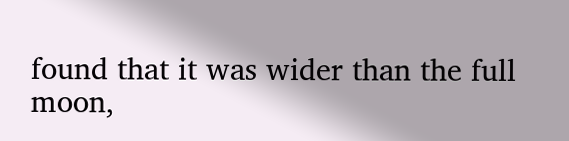found that it was wider than the full moon,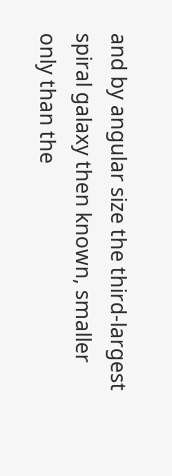and by angular size the third-largest spiral galaxy then known, smaller only than the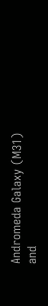Andromeda Galaxy (M31) and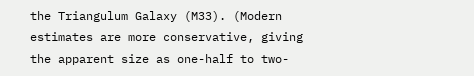the Triangulum Galaxy (M33). (Modern estimates are more conservative, giving the apparent size as one-half to two-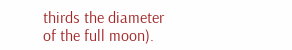thirds the diameter of the full moon).